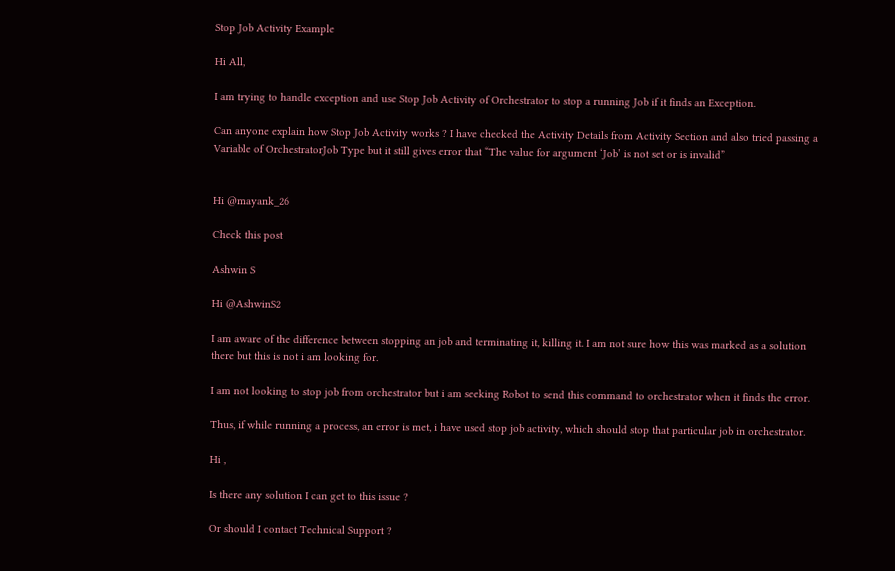Stop Job Activity Example

Hi All,

I am trying to handle exception and use Stop Job Activity of Orchestrator to stop a running Job if it finds an Exception.

Can anyone explain how Stop Job Activity works ? I have checked the Activity Details from Activity Section and also tried passing a Variable of OrchestratorJob Type but it still gives error that “The value for argument ‘Job’ is not set or is invalid”


Hi @mayank_26

Check this post

Ashwin S

Hi @AshwinS2

I am aware of the difference between stopping an job and terminating it, killing it. I am not sure how this was marked as a solution there but this is not i am looking for.

I am not looking to stop job from orchestrator but i am seeking Robot to send this command to orchestrator when it finds the error.

Thus, if while running a process, an error is met, i have used stop job activity, which should stop that particular job in orchestrator.

Hi ,

Is there any solution I can get to this issue ?

Or should I contact Technical Support ?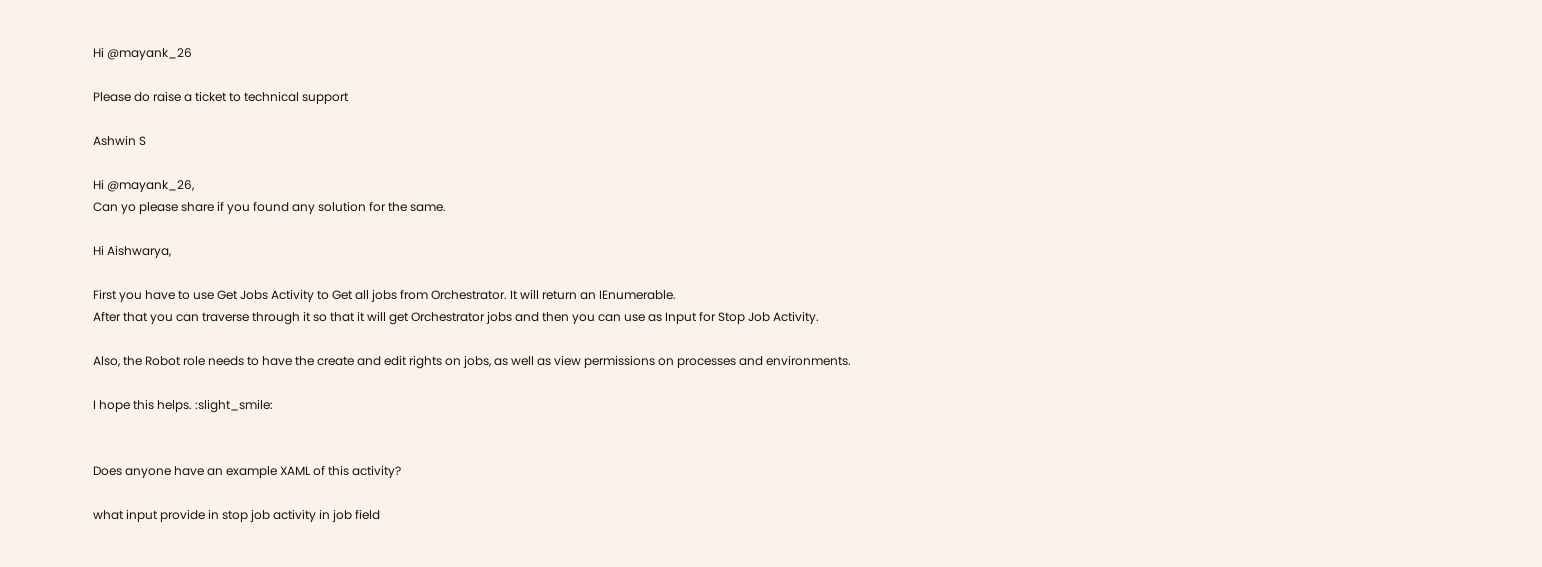Hi @mayank_26

Please do raise a ticket to technical support

Ashwin S

Hi @mayank_26,
Can yo please share if you found any solution for the same.

Hi Aishwarya,

First you have to use Get Jobs Activity to Get all jobs from Orchestrator. It will return an IEnumerable.
After that you can traverse through it so that it will get Orchestrator jobs and then you can use as Input for Stop Job Activity.

Also, the Robot role needs to have the create and edit rights on jobs, as well as view permissions on processes and environments.

I hope this helps. :slight_smile:


Does anyone have an example XAML of this activity?

what input provide in stop job activity in job field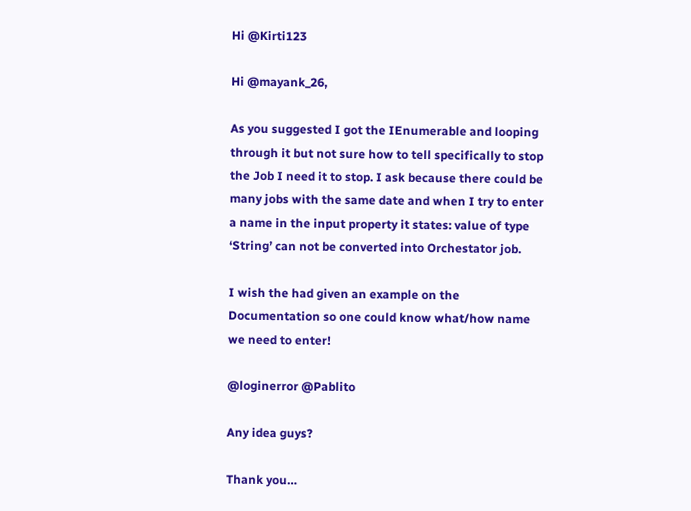Hi @Kirti123

Hi @mayank_26,

As you suggested I got the IEnumerable and looping through it but not sure how to tell specifically to stop the Job I need it to stop. I ask because there could be many jobs with the same date and when I try to enter a name in the input property it states: value of type ‘String’ can not be converted into Orchestator job.

I wish the had given an example on the Documentation so one could know what/how name we need to enter!

@loginerror @Pablito

Any idea guys?

Thank you…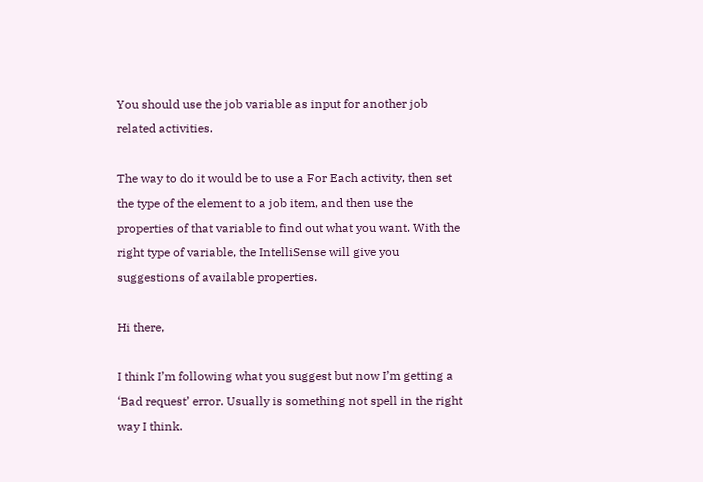You should use the job variable as input for another job related activities.

The way to do it would be to use a For Each activity, then set the type of the element to a job item, and then use the properties of that variable to find out what you want. With the right type of variable, the IntelliSense will give you suggestions of available properties.

Hi there,

I think I’m following what you suggest but now I’m getting a ‘Bad request’ error. Usually is something not spell in the right way I think.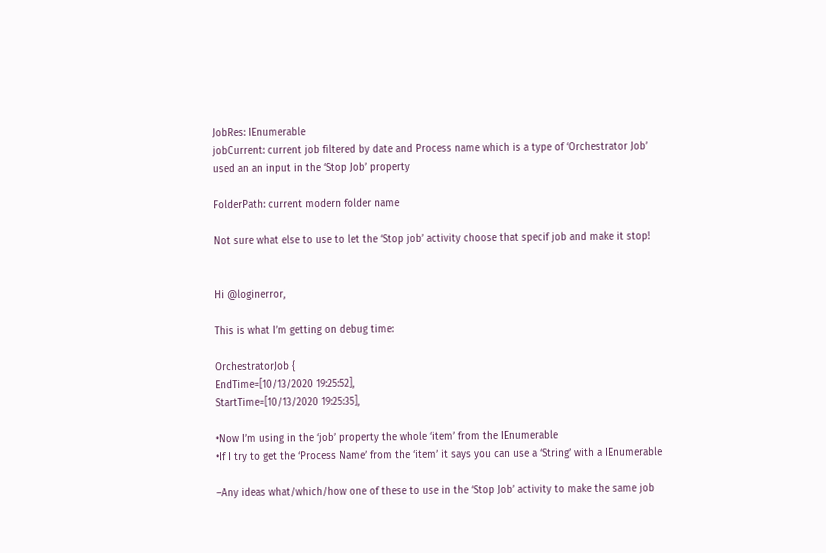JobRes: IEnumerable
jobCurrent: current job filtered by date and Process name which is a type of ‘Orchestrator Job’
used an an input in the ‘Stop Job’ property

FolderPath: current modern folder name

Not sure what else to use to let the ‘Stop job’ activity choose that specif job and make it stop!


Hi @loginerror,

This is what I’m getting on debug time:

OrchestratorJob {
EndTime=[10/13/2020 19:25:52],
StartTime=[10/13/2020 19:25:35],

•Now I’m using in the ‘job’ property the whole ‘item’ from the IEnumerable
•If I try to get the ‘Process Name’ from the ‘item’ it says you can use a ‘String’ with a IEnumerable

–Any ideas what/which/how one of these to use in the ‘Stop Job’ activity to make the same job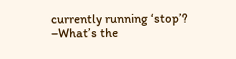currently running ‘stop’?
–What’s the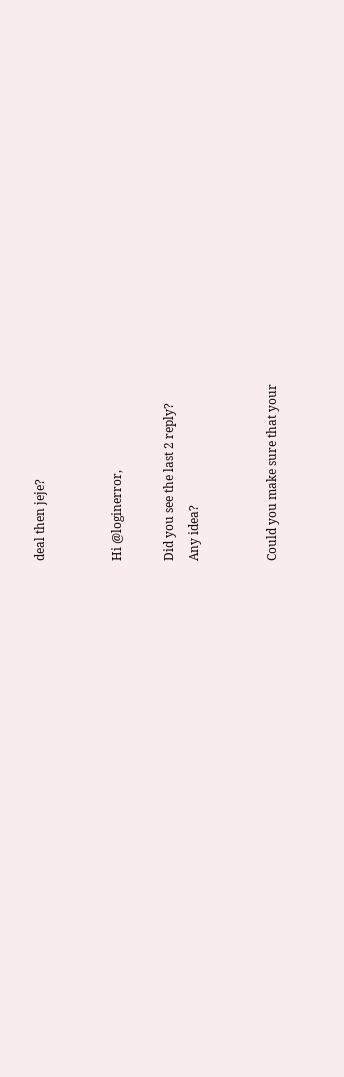deal then jeje?


Hi @loginerror,

Did you see the last 2 reply?
Any idea?


Could you make sure that your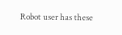Robot user has these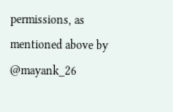permissions, as mentioned above by @mayank_26